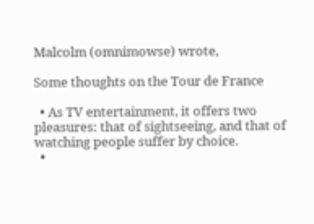Malcolm (omnimowse) wrote,

Some thoughts on the Tour de France

  • As TV entertainment, it offers two pleasures: that of sightseeing, and that of watching people suffer by choice.
  •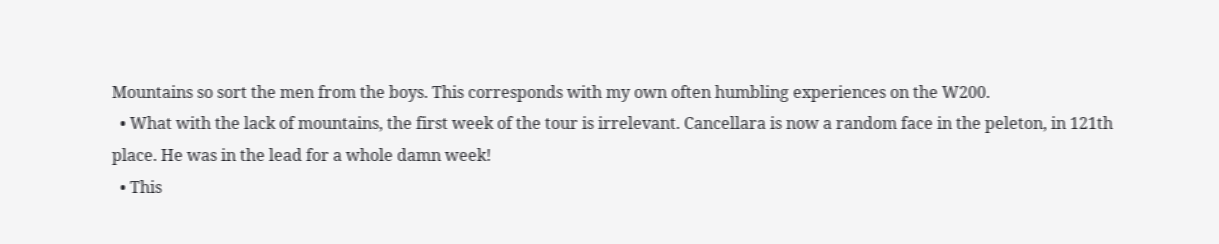Mountains so sort the men from the boys. This corresponds with my own often humbling experiences on the W200.
  • What with the lack of mountains, the first week of the tour is irrelevant. Cancellara is now a random face in the peleton, in 121th place. He was in the lead for a whole damn week!
  • This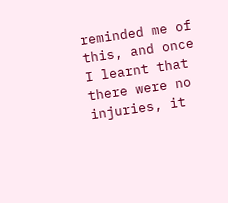reminded me of this, and once I learnt that there were no injuries, it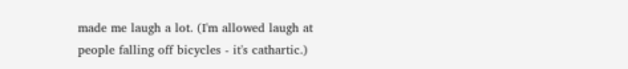made me laugh a lot. (I'm allowed laugh at people falling off bicycles - it's cathartic.)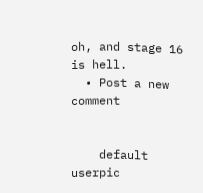oh, and stage 16 is hell.
  • Post a new comment


    default userpic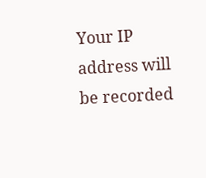Your IP address will be recorded